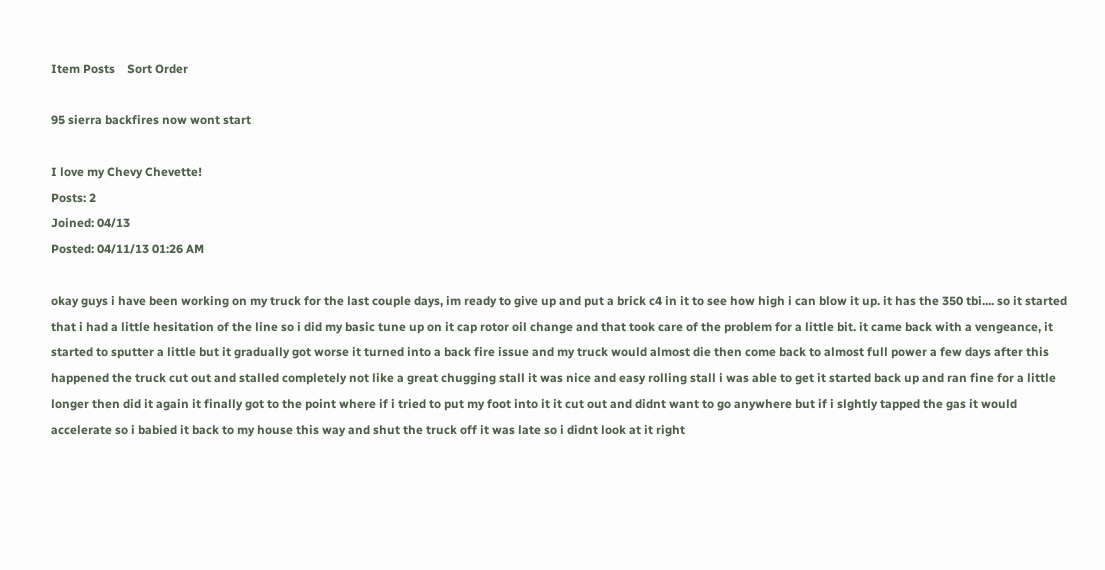Item Posts    Sort Order

95 sierra backfires now wont start

I love my Chevy Chevette!
Posts: 2
Joined: 04/13
Posted: 04/11/13 01:26 AM

okay guys i have been working on my truck for the last couple days, im ready to give up and put a brick c4 in it to see how high i can blow it up. it has the 350 tbi.... so it started that i had a little hesitation of the line so i did my basic tune up on it cap rotor oil change and that took care of the problem for a little bit. it came back with a vengeance, it started to sputter a little but it gradually got worse it turned into a back fire issue and my truck would almost die then come back to almost full power a few days after this happened the truck cut out and stalled completely not like a great chugging stall it was nice and easy rolling stall i was able to get it started back up and ran fine for a little longer then did it again it finally got to the point where if i tried to put my foot into it it cut out and didnt want to go anywhere but if i slghtly tapped the gas it would accelerate so i babied it back to my house this way and shut the truck off it was late so i didnt look at it right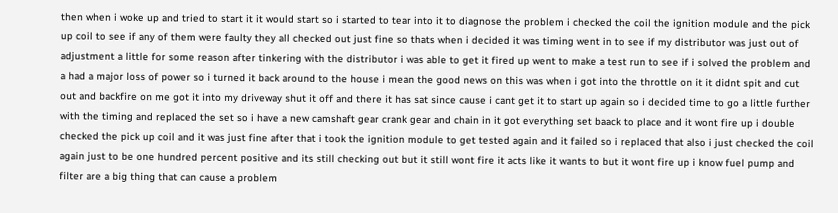then when i woke up and tried to start it it would start so i started to tear into it to diagnose the problem i checked the coil the ignition module and the pick up coil to see if any of them were faulty they all checked out just fine so thats when i decided it was timing went in to see if my distributor was just out of adjustment a little for some reason after tinkering with the distributor i was able to get it fired up went to make a test run to see if i solved the problem and a had a major loss of power so i turned it back around to the house i mean the good news on this was when i got into the throttle on it it didnt spit and cut out and backfire on me got it into my driveway shut it off and there it has sat since cause i cant get it to start up again so i decided time to go a little further with the timing and replaced the set so i have a new camshaft gear crank gear and chain in it got everything set baack to place and it wont fire up i double checked the pick up coil and it was just fine after that i took the ignition module to get tested again and it failed so i replaced that also i just checked the coil again just to be one hundred percent positive and its still checking out but it still wont fire it acts like it wants to but it wont fire up i know fuel pump and filter are a big thing that can cause a problem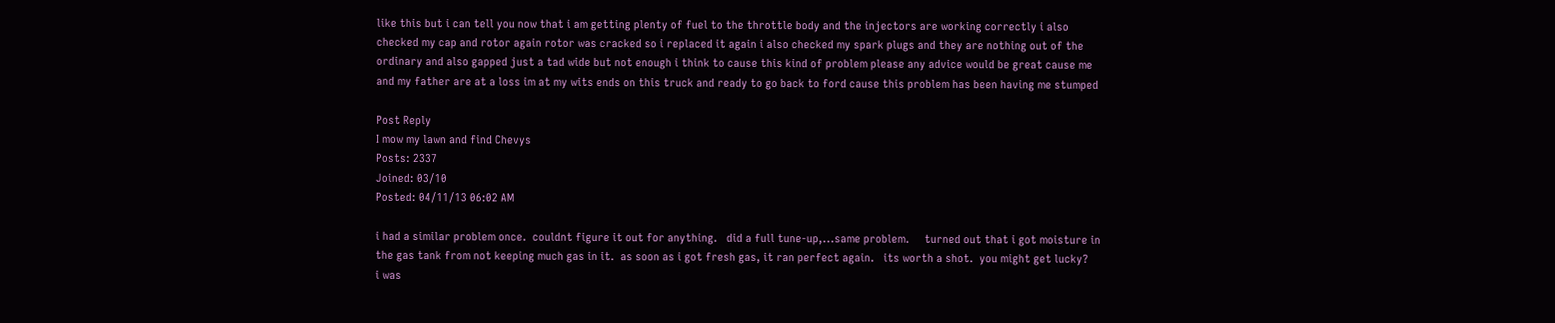like this but i can tell you now that i am getting plenty of fuel to the throttle body and the injectors are working correctly i also checked my cap and rotor again rotor was cracked so i replaced it again i also checked my spark plugs and they are nothing out of the ordinary and also gapped just a tad wide but not enough i think to cause this kind of problem please any advice would be great cause me and my father are at a loss im at my wits ends on this truck and ready to go back to ford cause this problem has been having me stumped

Post Reply
I mow my lawn and find Chevys
Posts: 2337
Joined: 03/10
Posted: 04/11/13 06:02 AM

i had a similar problem once.  couldnt figure it out for anything.   did a full tune-up,...same problem.     turned out that i got moisture in the gas tank from not keeping much gas in it.  as soon as i got fresh gas, it ran perfect again.   its worth a shot.  you might get lucky?    i was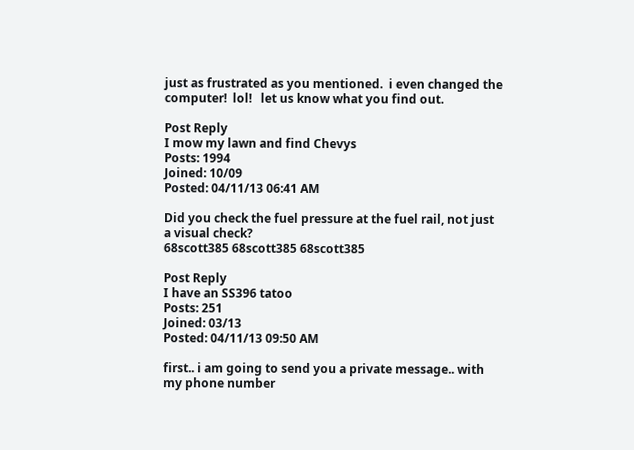just as frustrated as you mentioned.  i even changed the computer!  lol!   let us know what you find out.

Post Reply
I mow my lawn and find Chevys
Posts: 1994
Joined: 10/09
Posted: 04/11/13 06:41 AM

Did you check the fuel pressure at the fuel rail, not just a visual check?
68scott385 68scott385 68scott385

Post Reply
I have an SS396 tatoo
Posts: 251
Joined: 03/13
Posted: 04/11/13 09:50 AM

first.. i am going to send you a private message.. with my phone number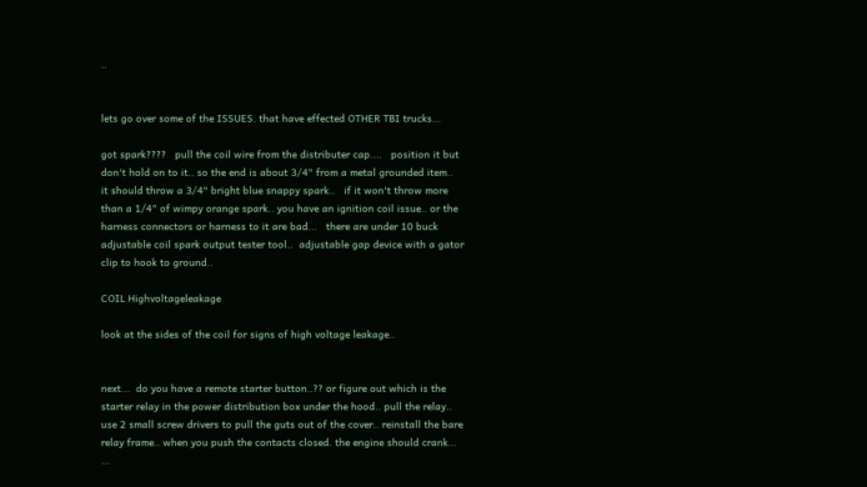..


lets go over some of the ISSUES. that have effected OTHER TBI trucks...

got spark????   pull the coil wire from the distributer cap....   position it but don't hold on to it.. so the end is about 3/4" from a metal grounded item..     it should throw a 3/4" bright blue snappy spark..   if it won't throw more than a 1/4" of wimpy orange spark.. you have an ignition coil issue.. or the harness connectors or harness to it are bad...   there are under 10 buck adjustable coil spark output tester tool..  adjustable gap device with a gator clip to hook to ground..

COIL Highvoltageleakage

look at the sides of the coil for signs of high voltage leakage..


next...  do you have a remote starter button..?? or figure out which is the starter relay in the power distribution box under the hood.. pull the relay.. use 2 small screw drivers to pull the guts out of the cover.. reinstall the bare relay frame.. when you push the contacts closed. the engine should crank... ...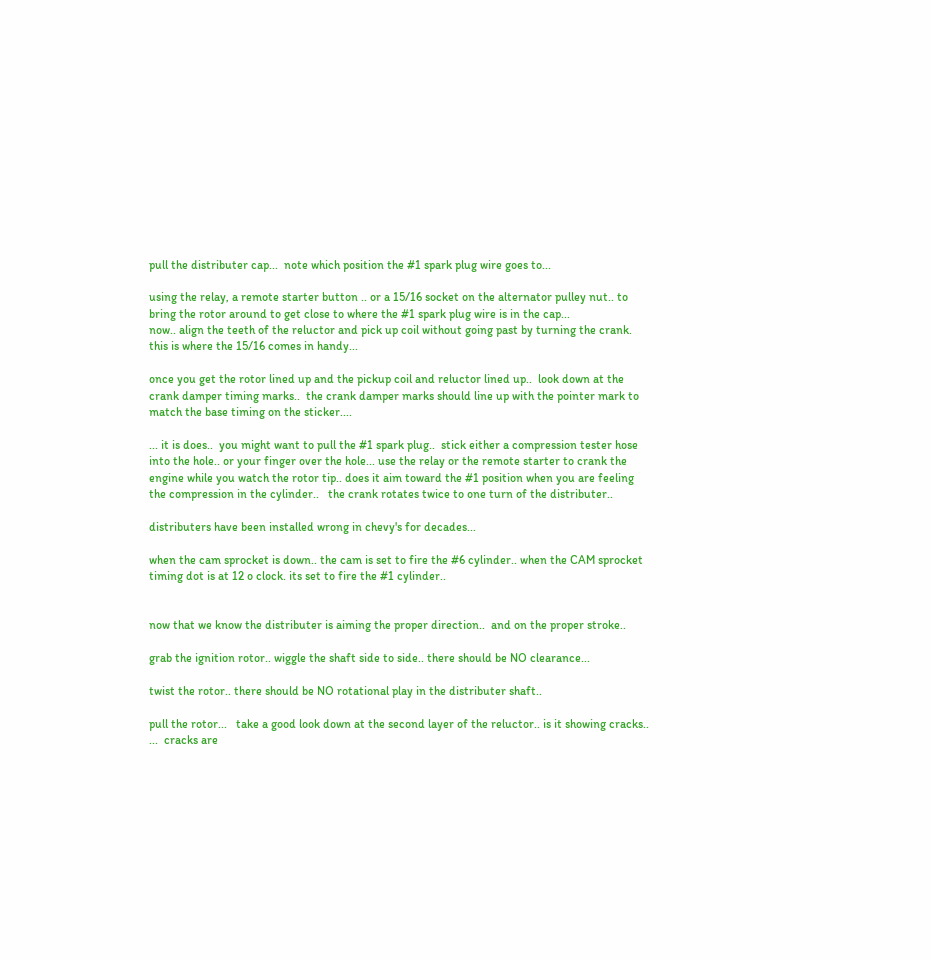pull the distributer cap...  note which position the #1 spark plug wire goes to...

using the relay, a remote starter button .. or a 15/16 socket on the alternator pulley nut.. to bring the rotor around to get close to where the #1 spark plug wire is in the cap...
now.. align the teeth of the reluctor and pick up coil without going past by turning the crank. this is where the 15/16 comes in handy...

once you get the rotor lined up and the pickup coil and reluctor lined up..  look down at the crank damper timing marks..  the crank damper marks should line up with the pointer mark to match the base timing on the sticker....

... it is does..  you might want to pull the #1 spark plug..  stick either a compression tester hose into the hole.. or your finger over the hole... use the relay or the remote starter to crank the engine while you watch the rotor tip.. does it aim toward the #1 position when you are feeling the compression in the cylinder..   the crank rotates twice to one turn of the distributer..

distributers have been installed wrong in chevy's for decades...

when the cam sprocket is down.. the cam is set to fire the #6 cylinder.. when the CAM sprocket timing dot is at 12 o clock. its set to fire the #1 cylinder..


now that we know the distributer is aiming the proper direction..  and on the proper stroke..

grab the ignition rotor.. wiggle the shaft side to side.. there should be NO clearance...

twist the rotor.. there should be NO rotational play in the distributer shaft..

pull the rotor...   take a good look down at the second layer of the reluctor.. is it showing cracks.. ...  cracks are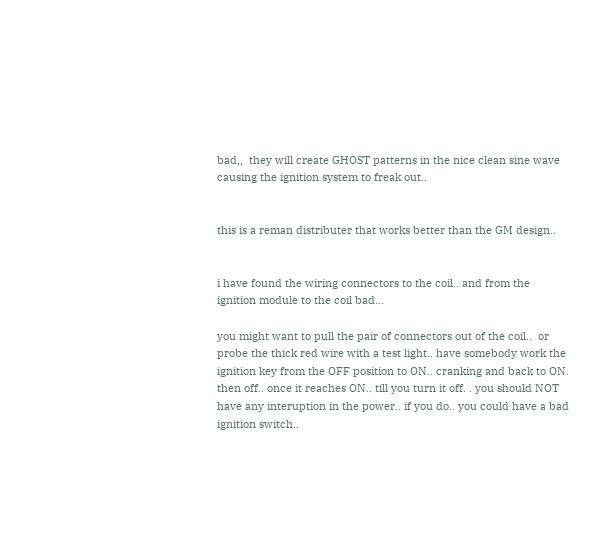bad,,  they will create GHOST patterns in the nice clean sine wave causing the ignition system to freak out..


this is a reman distributer that works better than the GM design..


i have found the wiring connectors to the coil.. and from the ignition module to the coil bad...

you might want to pull the pair of connectors out of the coil..  or probe the thick red wire with a test light.. have somebody work the ignition key from the OFF position to ON.. cranking and back to ON. then off.. once it reaches ON.. till you turn it off. . you should NOT have any interuption in the power.. if you do.. you could have a bad ignition switch..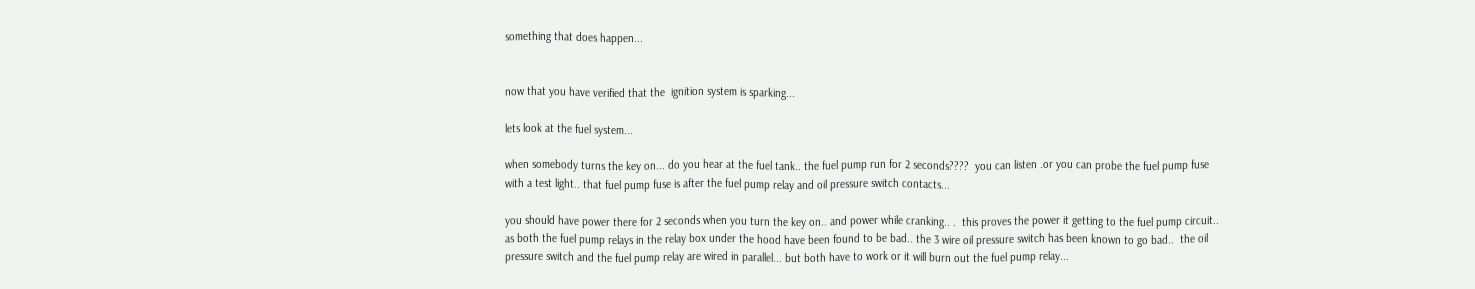something that does happen...


now that you have verified that the  ignition system is sparking...

lets look at the fuel system...

when somebody turns the key on... do you hear at the fuel tank.. the fuel pump run for 2 seconds????  you can listen .or you can probe the fuel pump fuse with a test light.. that fuel pump fuse is after the fuel pump relay and oil pressure switch contacts...

you should have power there for 2 seconds when you turn the key on.. and power while cranking.. .  this proves the power it getting to the fuel pump circuit..
as both the fuel pump relays in the relay box under the hood have been found to be bad.. the 3 wire oil pressure switch has been known to go bad..  the oil pressure switch and the fuel pump relay are wired in parallel... but both have to work or it will burn out the fuel pump relay...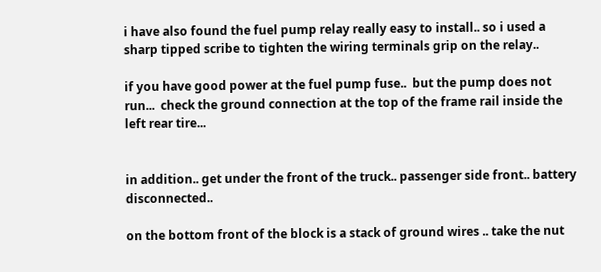i have also found the fuel pump relay really easy to install.. so i used a sharp tipped scribe to tighten the wiring terminals grip on the relay..

if you have good power at the fuel pump fuse..  but the pump does not run...  check the ground connection at the top of the frame rail inside the left rear tire...


in addition.. get under the front of the truck.. passenger side front.. battery disconnected..

on the bottom front of the block is a stack of ground wires .. take the nut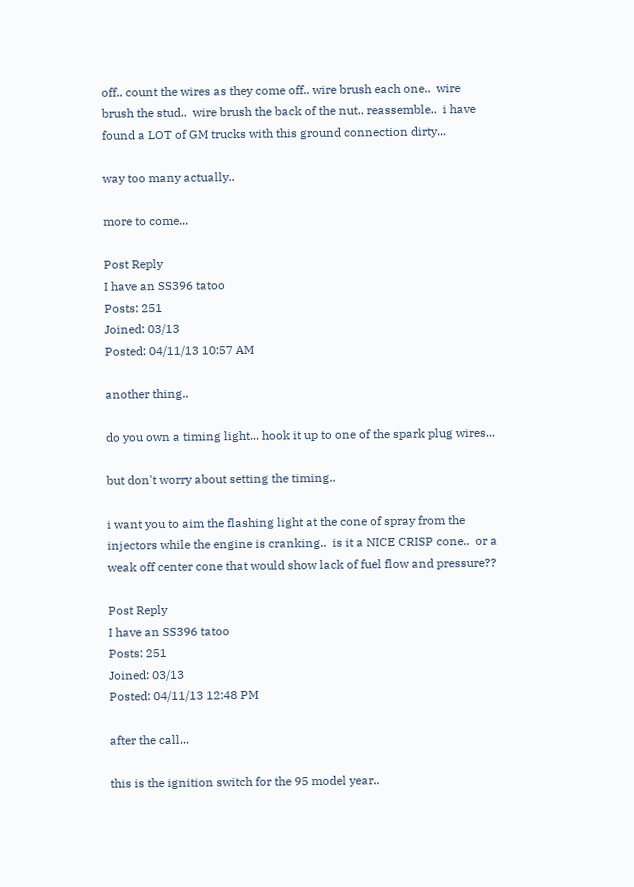off.. count the wires as they come off.. wire brush each one..  wire brush the stud..  wire brush the back of the nut.. reassemble..  i have found a LOT of GM trucks with this ground connection dirty...

way too many actually..

more to come...

Post Reply
I have an SS396 tatoo
Posts: 251
Joined: 03/13
Posted: 04/11/13 10:57 AM

another thing..

do you own a timing light... hook it up to one of the spark plug wires...

but don't worry about setting the timing..

i want you to aim the flashing light at the cone of spray from the injectors while the engine is cranking..  is it a NICE CRISP cone..  or a weak off center cone that would show lack of fuel flow and pressure??

Post Reply
I have an SS396 tatoo
Posts: 251
Joined: 03/13
Posted: 04/11/13 12:48 PM

after the call...

this is the ignition switch for the 95 model year..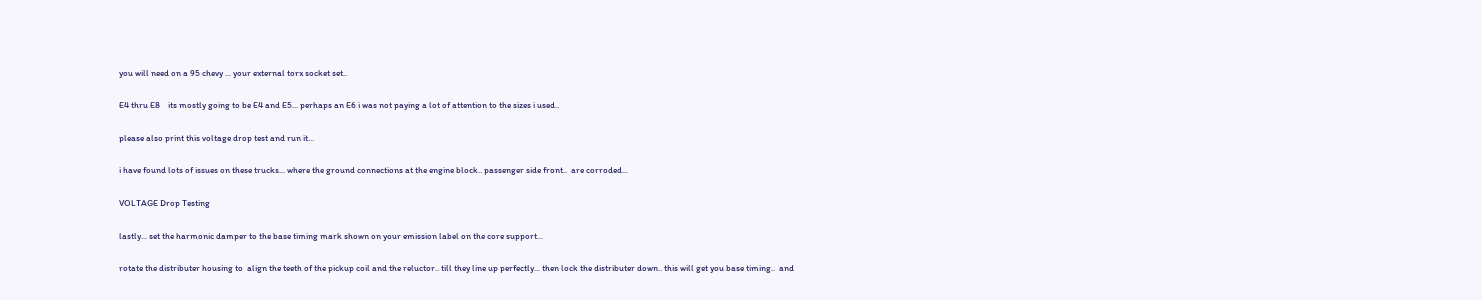you will need on a 95 chevy ... your external torx socket set..

E4 thru E8    its mostly going to be E4 and E5... perhaps an E6 i was not paying a lot of attention to the sizes i used..

please also print this voltage drop test and run it...

i have found lots of issues on these trucks... where the ground connections at the engine block.. passenger side front..  are corroded...

VOLTAGE Drop Testing

lastly... set the harmonic damper to the base timing mark shown on your emission label on the core support...

rotate the distributer housing to  align the teeth of the pickup coil and the reluctor.. till they line up perfectly... then lock the distributer down.. this will get you base timing..  and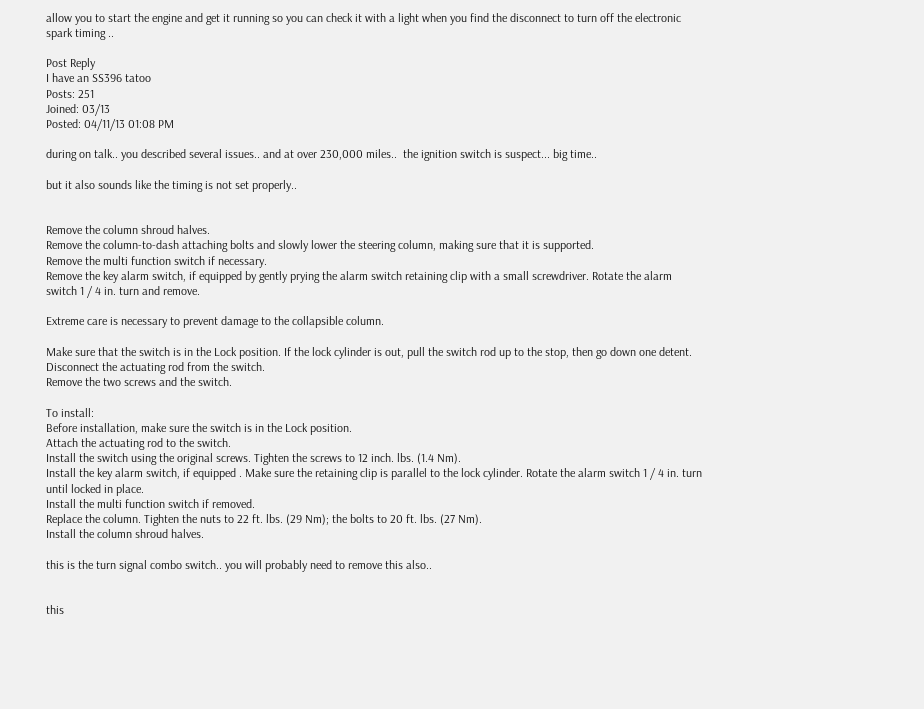allow you to start the engine and get it running so you can check it with a light when you find the disconnect to turn off the electronic spark timing ..

Post Reply
I have an SS396 tatoo
Posts: 251
Joined: 03/13
Posted: 04/11/13 01:08 PM

during on talk.. you described several issues.. and at over 230,000 miles..  the ignition switch is suspect... big time..

but it also sounds like the timing is not set properly..


Remove the column shroud halves.
Remove the column-to-dash attaching bolts and slowly lower the steering column, making sure that it is supported.
Remove the multi function switch if necessary.
Remove the key alarm switch, if equipped by gently prying the alarm switch retaining clip with a small screwdriver. Rotate the alarm switch 1 / 4 in. turn and remove.

Extreme care is necessary to prevent damage to the collapsible column.

Make sure that the switch is in the Lock position. If the lock cylinder is out, pull the switch rod up to the stop, then go down one detent.
Disconnect the actuating rod from the switch.
Remove the two screws and the switch.

To install:
Before installation, make sure the switch is in the Lock position.
Attach the actuating rod to the switch.
Install the switch using the original screws. Tighten the screws to 12 inch. lbs. (1.4 Nm).
Install the key alarm switch, if equipped . Make sure the retaining clip is parallel to the lock cylinder. Rotate the alarm switch 1 / 4 in. turn until locked in place.
Install the multi function switch if removed.
Replace the column. Tighten the nuts to 22 ft. lbs. (29 Nm); the bolts to 20 ft. lbs. (27 Nm).
Install the column shroud halves.

this is the turn signal combo switch.. you will probably need to remove this also..


this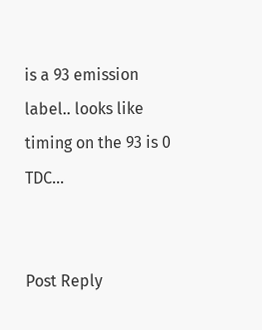is a 93 emission label.. looks like timing on the 93 is 0  TDC...


Post Reply